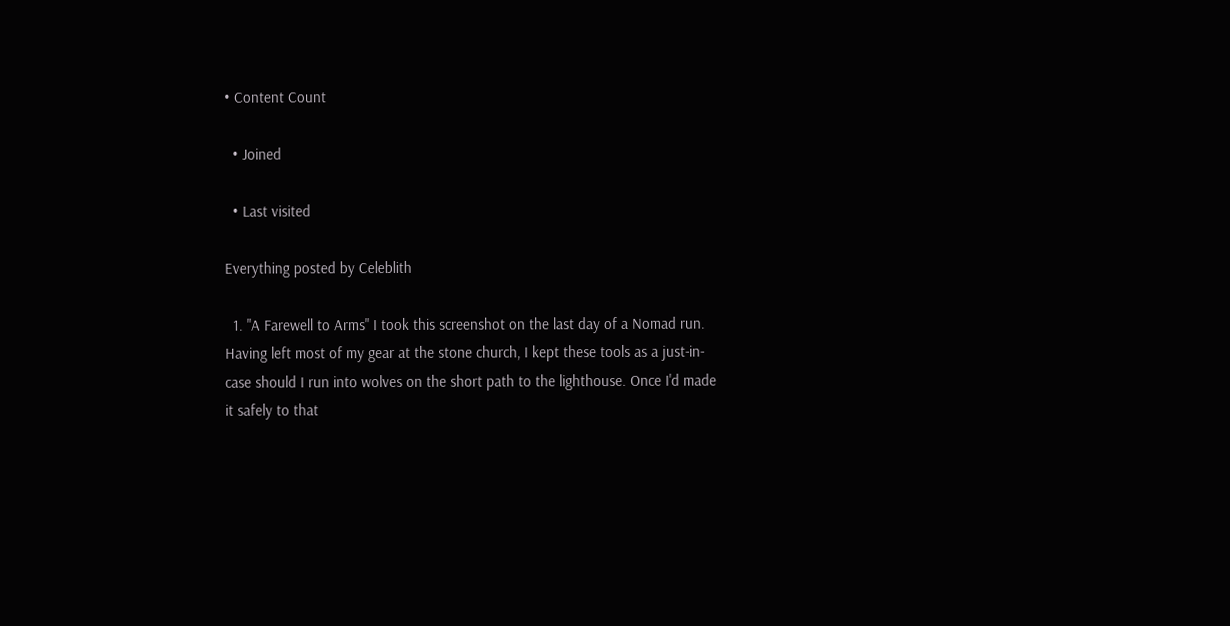• Content Count

  • Joined

  • Last visited

Everything posted by Celeblith

  1. "A Farewell to Arms" I took this screenshot on the last day of a Nomad run. Having left most of my gear at the stone church, I kept these tools as a just-in-case should I run into wolves on the short path to the lighthouse. Once I'd made it safely to that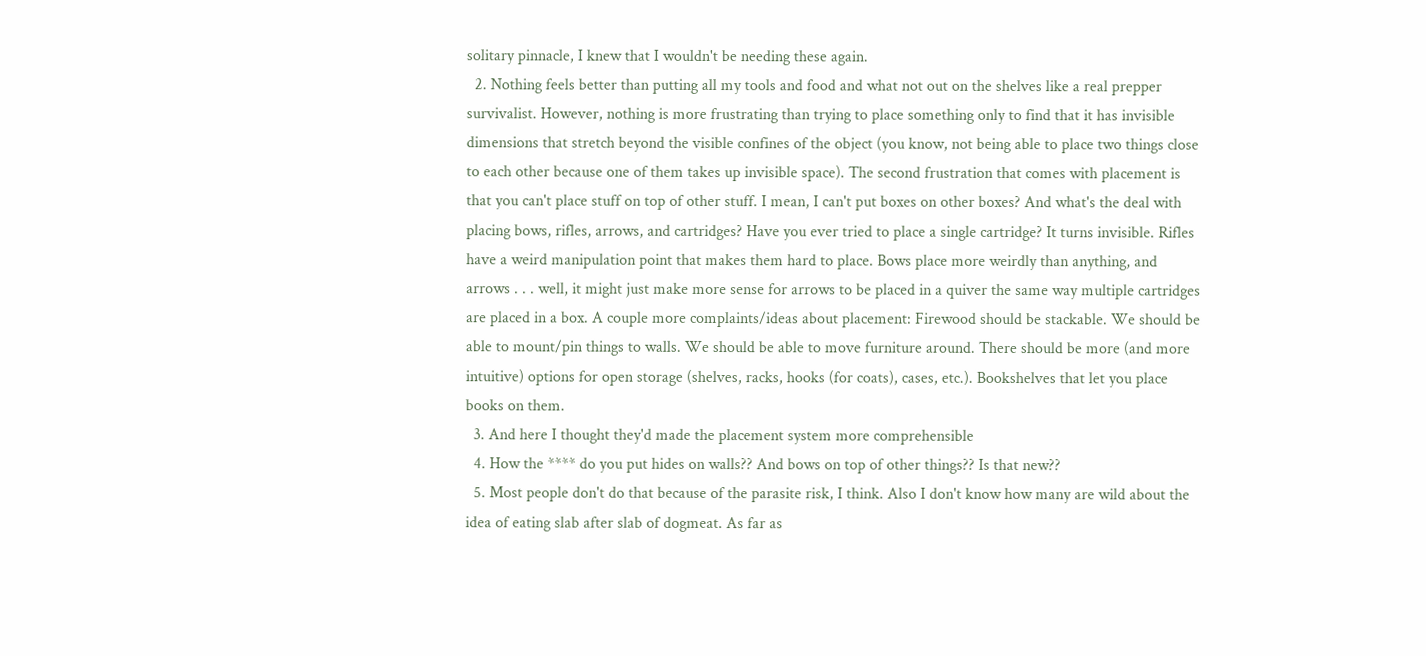solitary pinnacle, I knew that I wouldn't be needing these again.
  2. Nothing feels better than putting all my tools and food and what not out on the shelves like a real prepper survivalist. However, nothing is more frustrating than trying to place something only to find that it has invisible dimensions that stretch beyond the visible confines of the object (you know, not being able to place two things close to each other because one of them takes up invisible space). The second frustration that comes with placement is that you can't place stuff on top of other stuff. I mean, I can't put boxes on other boxes? And what's the deal with placing bows, rifles, arrows, and cartridges? Have you ever tried to place a single cartridge? It turns invisible. Rifles have a weird manipulation point that makes them hard to place. Bows place more weirdly than anything, and arrows . . . well, it might just make more sense for arrows to be placed in a quiver the same way multiple cartridges are placed in a box. A couple more complaints/ideas about placement: Firewood should be stackable. We should be able to mount/pin things to walls. We should be able to move furniture around. There should be more (and more intuitive) options for open storage (shelves, racks, hooks (for coats), cases, etc.). Bookshelves that let you place books on them.
  3. And here I thought they'd made the placement system more comprehensible
  4. How the **** do you put hides on walls?? And bows on top of other things?? Is that new??
  5. Most people don't do that because of the parasite risk, I think. Also I don't know how many are wild about the idea of eating slab after slab of dogmeat. As far as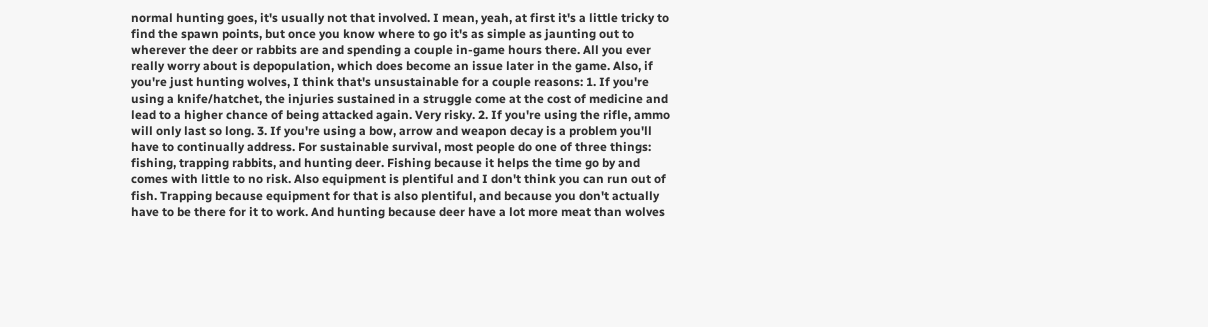normal hunting goes, it's usually not that involved. I mean, yeah, at first it's a little tricky to find the spawn points, but once you know where to go it's as simple as jaunting out to wherever the deer or rabbits are and spending a couple in-game hours there. All you ever really worry about is depopulation, which does become an issue later in the game. Also, if you're just hunting wolves, I think that's unsustainable for a couple reasons: 1. If you're using a knife/hatchet, the injuries sustained in a struggle come at the cost of medicine and lead to a higher chance of being attacked again. Very risky. 2. If you're using the rifle, ammo will only last so long. 3. If you're using a bow, arrow and weapon decay is a problem you'll have to continually address. For sustainable survival, most people do one of three things: fishing, trapping rabbits, and hunting deer. Fishing because it helps the time go by and comes with little to no risk. Also equipment is plentiful and I don't think you can run out of fish. Trapping because equipment for that is also plentiful, and because you don't actually have to be there for it to work. And hunting because deer have a lot more meat than wolves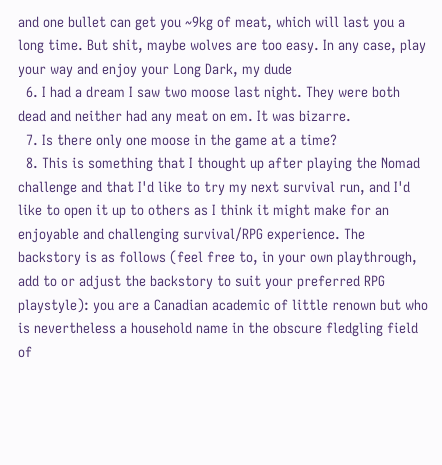and one bullet can get you ~9kg of meat, which will last you a long time. But shit, maybe wolves are too easy. In any case, play your way and enjoy your Long Dark, my dude
  6. I had a dream I saw two moose last night. They were both dead and neither had any meat on em. It was bizarre.
  7. Is there only one moose in the game at a time?
  8. This is something that I thought up after playing the Nomad challenge and that I'd like to try my next survival run, and I'd like to open it up to others as I think it might make for an enjoyable and challenging survival/RPG experience. The backstory is as follows (feel free to, in your own playthrough, add to or adjust the backstory to suit your preferred RPG playstyle): you are a Canadian academic of little renown but who is nevertheless a household name in the obscure fledgling field of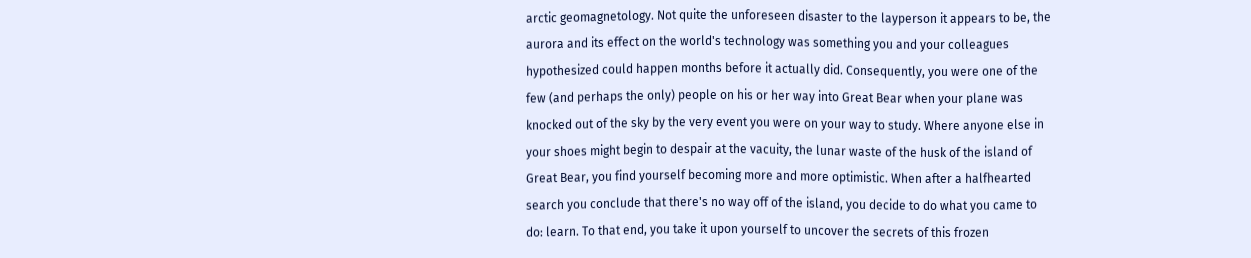arctic geomagnetology. Not quite the unforeseen disaster to the layperson it appears to be, the aurora and its effect on the world's technology was something you and your colleagues hypothesized could happen months before it actually did. Consequently, you were one of the few (and perhaps the only) people on his or her way into Great Bear when your plane was knocked out of the sky by the very event you were on your way to study. Where anyone else in your shoes might begin to despair at the vacuity, the lunar waste of the husk of the island of Great Bear, you find yourself becoming more and more optimistic. When after a halfhearted search you conclude that there's no way off of the island, you decide to do what you came to do: learn. To that end, you take it upon yourself to uncover the secrets of this frozen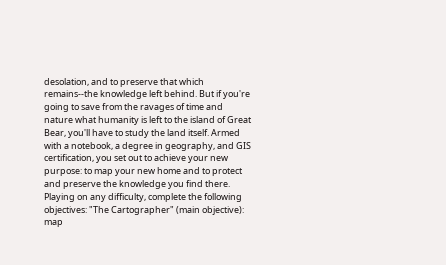desolation, and to preserve that which remains--the knowledge left behind. But if you're going to save from the ravages of time and nature what humanity is left to the island of Great Bear, you'll have to study the land itself. Armed with a notebook, a degree in geography, and GIS certification, you set out to achieve your new purpose: to map your new home and to protect and preserve the knowledge you find there. Playing on any difficulty, complete the following objectives: "The Cartographer" (main objective): map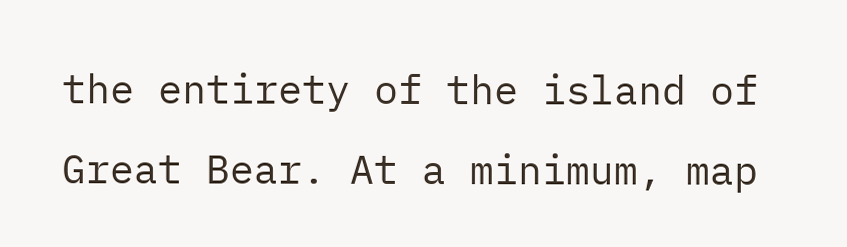the entirety of the island of Great Bear. At a minimum, map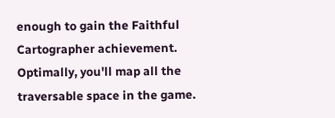enough to gain the Faithful Cartographer achievement. Optimally, you'll map all the traversable space in the game.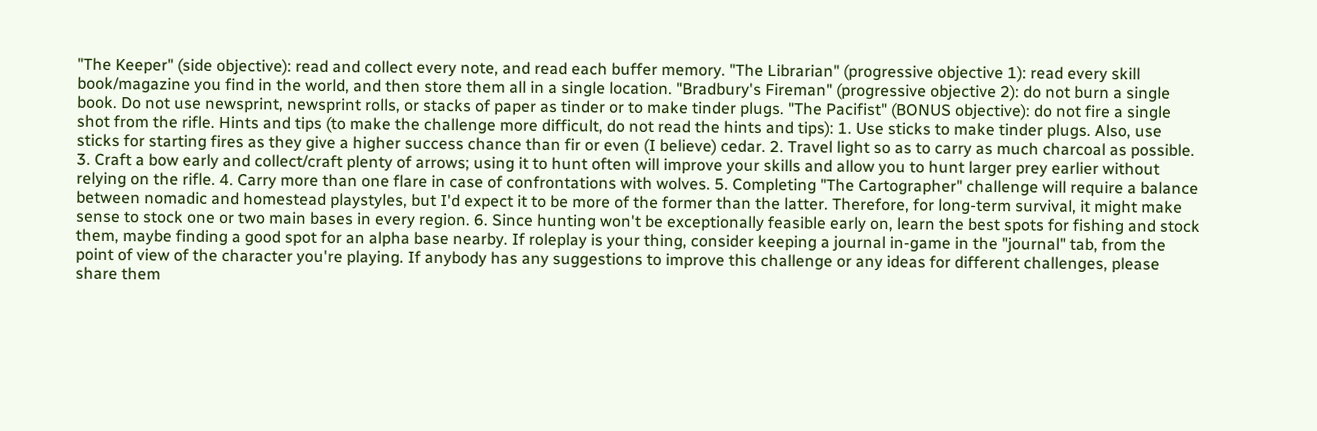"The Keeper" (side objective): read and collect every note, and read each buffer memory. "The Librarian" (progressive objective 1): read every skill book/magazine you find in the world, and then store them all in a single location. "Bradbury's Fireman" (progressive objective 2): do not burn a single book. Do not use newsprint, newsprint rolls, or stacks of paper as tinder or to make tinder plugs. "The Pacifist" (BONUS objective): do not fire a single shot from the rifle. Hints and tips (to make the challenge more difficult, do not read the hints and tips): 1. Use sticks to make tinder plugs. Also, use sticks for starting fires as they give a higher success chance than fir or even (I believe) cedar. 2. Travel light so as to carry as much charcoal as possible. 3. Craft a bow early and collect/craft plenty of arrows; using it to hunt often will improve your skills and allow you to hunt larger prey earlier without relying on the rifle. 4. Carry more than one flare in case of confrontations with wolves. 5. Completing "The Cartographer" challenge will require a balance between nomadic and homestead playstyles, but I'd expect it to be more of the former than the latter. Therefore, for long-term survival, it might make sense to stock one or two main bases in every region. 6. Since hunting won't be exceptionally feasible early on, learn the best spots for fishing and stock them, maybe finding a good spot for an alpha base nearby. If roleplay is your thing, consider keeping a journal in-game in the "journal" tab, from the point of view of the character you're playing. If anybody has any suggestions to improve this challenge or any ideas for different challenges, please share them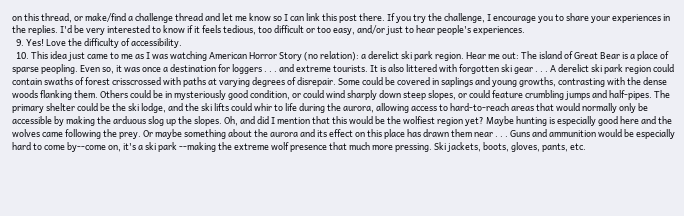on this thread, or make/find a challenge thread and let me know so I can link this post there. If you try the challenge, I encourage you to share your experiences in the replies. I'd be very interested to know if it feels tedious, too difficult or too easy, and/or just to hear people's experiences.
  9. Yes! Love the difficulty of accessibility.
  10. This idea just came to me as I was watching American Horror Story (no relation): a derelict ski park region. Hear me out: The island of Great Bear is a place of sparse peopling. Even so, it was once a destination for loggers . . . and extreme tourists. It is also littered with forgotten ski gear . . . A derelict ski park region could contain swaths of forest crisscrossed with paths at varying degrees of disrepair. Some could be covered in saplings and young growths, contrasting with the dense woods flanking them. Others could be in mysteriously good condition, or could wind sharply down steep slopes, or could feature crumbling jumps and half-pipes. The primary shelter could be the ski lodge, and the ski lifts could whir to life during the aurora, allowing access to hard-to-reach areas that would normally only be accessible by making the arduous slog up the slopes. Oh, and did I mention that this would be the wolfiest region yet? Maybe hunting is especially good here and the wolves came following the prey. Or maybe something about the aurora and its effect on this place has drawn them near . . . Guns and ammunition would be especially hard to come by--come on, it's a ski park --making the extreme wolf presence that much more pressing. Ski jackets, boots, gloves, pants, etc.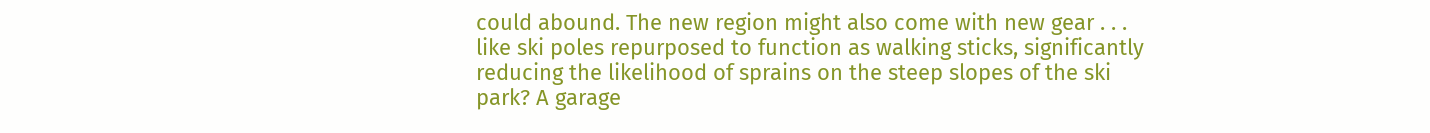could abound. The new region might also come with new gear . . . like ski poles repurposed to function as walking sticks, significantly reducing the likelihood of sprains on the steep slopes of the ski park? A garage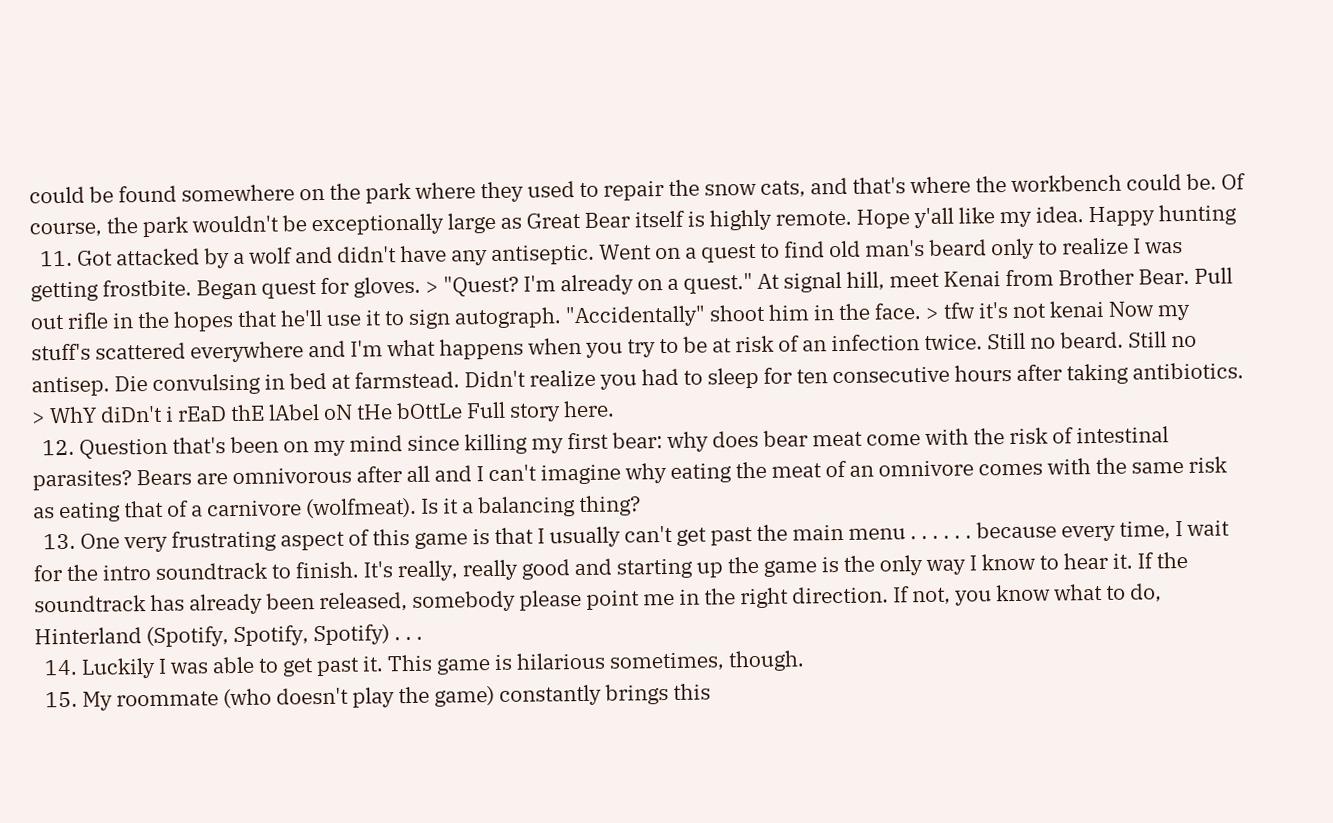could be found somewhere on the park where they used to repair the snow cats, and that's where the workbench could be. Of course, the park wouldn't be exceptionally large as Great Bear itself is highly remote. Hope y'all like my idea. Happy hunting
  11. Got attacked by a wolf and didn't have any antiseptic. Went on a quest to find old man's beard only to realize I was getting frostbite. Began quest for gloves. > "Quest? I'm already on a quest." At signal hill, meet Kenai from Brother Bear. Pull out rifle in the hopes that he'll use it to sign autograph. "Accidentally" shoot him in the face. > tfw it's not kenai Now my stuff's scattered everywhere and I'm what happens when you try to be at risk of an infection twice. Still no beard. Still no antisep. Die convulsing in bed at farmstead. Didn't realize you had to sleep for ten consecutive hours after taking antibiotics. > WhY diDn't i rEaD thE lAbel oN tHe bOttLe Full story here.
  12. Question that's been on my mind since killing my first bear: why does bear meat come with the risk of intestinal parasites? Bears are omnivorous after all and I can't imagine why eating the meat of an omnivore comes with the same risk as eating that of a carnivore (wolfmeat). Is it a balancing thing?
  13. One very frustrating aspect of this game is that I usually can't get past the main menu . . . . . . because every time, I wait for the intro soundtrack to finish. It's really, really good and starting up the game is the only way I know to hear it. If the soundtrack has already been released, somebody please point me in the right direction. If not, you know what to do, Hinterland (Spotify, Spotify, Spotify) . . .
  14. Luckily I was able to get past it. This game is hilarious sometimes, though.
  15. My roommate (who doesn't play the game) constantly brings this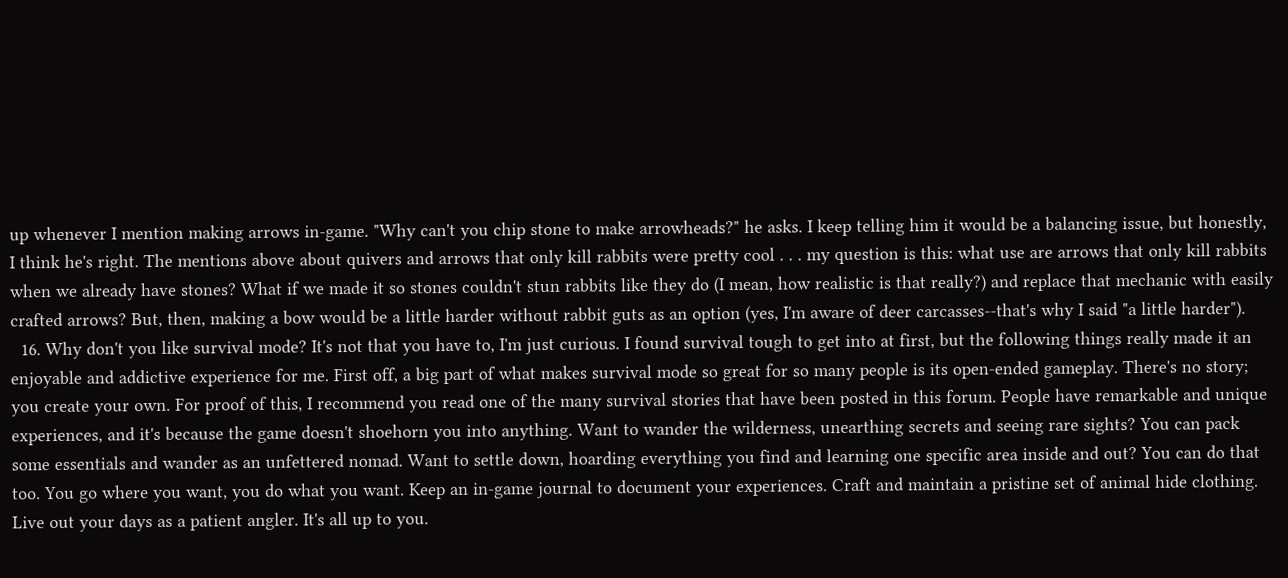up whenever I mention making arrows in-game. "Why can't you chip stone to make arrowheads?" he asks. I keep telling him it would be a balancing issue, but honestly, I think he's right. The mentions above about quivers and arrows that only kill rabbits were pretty cool . . . my question is this: what use are arrows that only kill rabbits when we already have stones? What if we made it so stones couldn't stun rabbits like they do (I mean, how realistic is that really?) and replace that mechanic with easily crafted arrows? But, then, making a bow would be a little harder without rabbit guts as an option (yes, I'm aware of deer carcasses--that's why I said "a little harder").
  16. Why don't you like survival mode? It's not that you have to, I'm just curious. I found survival tough to get into at first, but the following things really made it an enjoyable and addictive experience for me. First off, a big part of what makes survival mode so great for so many people is its open-ended gameplay. There's no story; you create your own. For proof of this, I recommend you read one of the many survival stories that have been posted in this forum. People have remarkable and unique experiences, and it's because the game doesn't shoehorn you into anything. Want to wander the wilderness, unearthing secrets and seeing rare sights? You can pack some essentials and wander as an unfettered nomad. Want to settle down, hoarding everything you find and learning one specific area inside and out? You can do that too. You go where you want, you do what you want. Keep an in-game journal to document your experiences. Craft and maintain a pristine set of animal hide clothing. Live out your days as a patient angler. It's all up to you.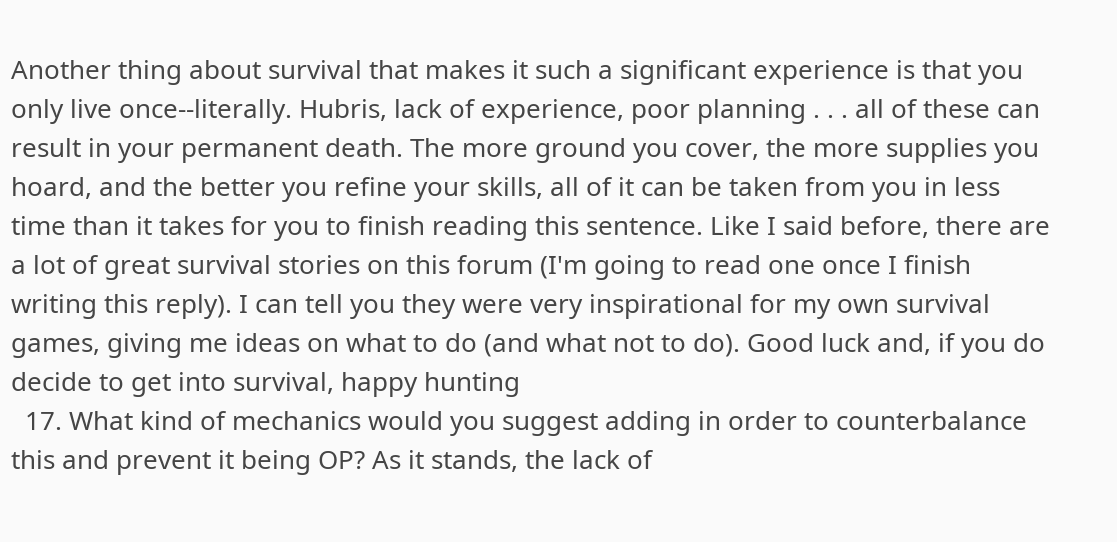Another thing about survival that makes it such a significant experience is that you only live once--literally. Hubris, lack of experience, poor planning . . . all of these can result in your permanent death. The more ground you cover, the more supplies you hoard, and the better you refine your skills, all of it can be taken from you in less time than it takes for you to finish reading this sentence. Like I said before, there are a lot of great survival stories on this forum (I'm going to read one once I finish writing this reply). I can tell you they were very inspirational for my own survival games, giving me ideas on what to do (and what not to do). Good luck and, if you do decide to get into survival, happy hunting
  17. What kind of mechanics would you suggest adding in order to counterbalance this and prevent it being OP? As it stands, the lack of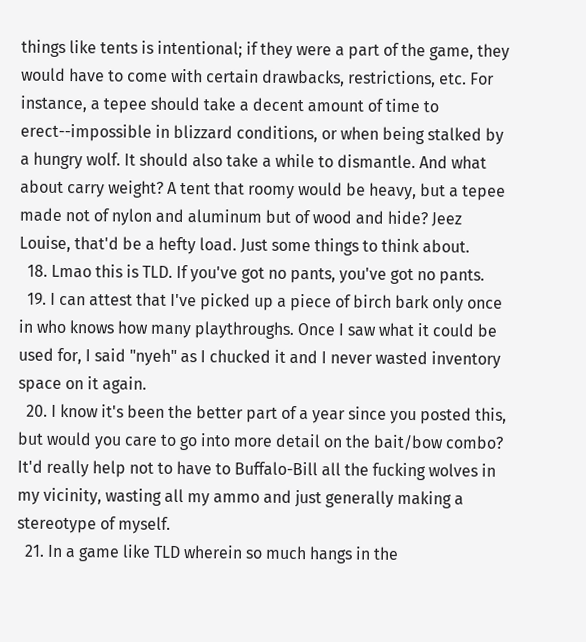things like tents is intentional; if they were a part of the game, they would have to come with certain drawbacks, restrictions, etc. For instance, a tepee should take a decent amount of time to erect--impossible in blizzard conditions, or when being stalked by a hungry wolf. It should also take a while to dismantle. And what about carry weight? A tent that roomy would be heavy, but a tepee made not of nylon and aluminum but of wood and hide? Jeez Louise, that'd be a hefty load. Just some things to think about.
  18. Lmao this is TLD. If you've got no pants, you've got no pants.
  19. I can attest that I've picked up a piece of birch bark only once in who knows how many playthroughs. Once I saw what it could be used for, I said "nyeh" as I chucked it and I never wasted inventory space on it again.
  20. I know it's been the better part of a year since you posted this, but would you care to go into more detail on the bait/bow combo? It'd really help not to have to Buffalo-Bill all the fucking wolves in my vicinity, wasting all my ammo and just generally making a stereotype of myself.
  21. In a game like TLD wherein so much hangs in the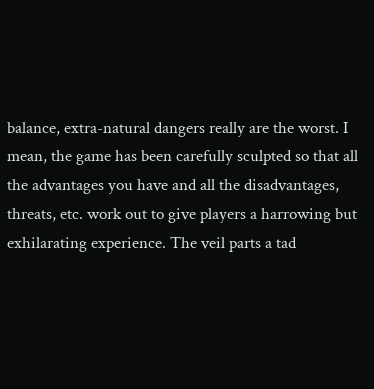balance, extra-natural dangers really are the worst. I mean, the game has been carefully sculpted so that all the advantages you have and all the disadvantages, threats, etc. work out to give players a harrowing but exhilarating experience. The veil parts a tad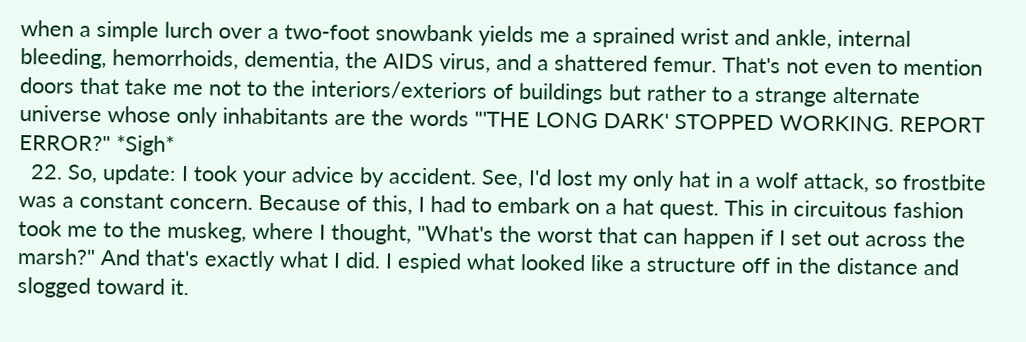when a simple lurch over a two-foot snowbank yields me a sprained wrist and ankle, internal bleeding, hemorrhoids, dementia, the AIDS virus, and a shattered femur. That's not even to mention doors that take me not to the interiors/exteriors of buildings but rather to a strange alternate universe whose only inhabitants are the words "'THE LONG DARK' STOPPED WORKING. REPORT ERROR?" *Sigh*
  22. So, update: I took your advice by accident. See, I'd lost my only hat in a wolf attack, so frostbite was a constant concern. Because of this, I had to embark on a hat quest. This in circuitous fashion took me to the muskeg, where I thought, "What's the worst that can happen if I set out across the marsh?" And that's exactly what I did. I espied what looked like a structure off in the distance and slogged toward it.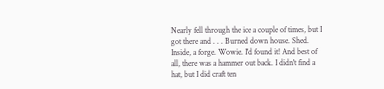Nearly fell through the ice a couple of times, but I got there and . . . Burned down house. Shed. Inside, a forge. Wowie. I'd found it! And best of all, there was a hammer out back. I didn't find a hat, but I did craft ten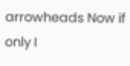arrowheads Now if only I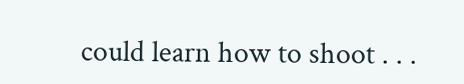could learn how to shoot . . .